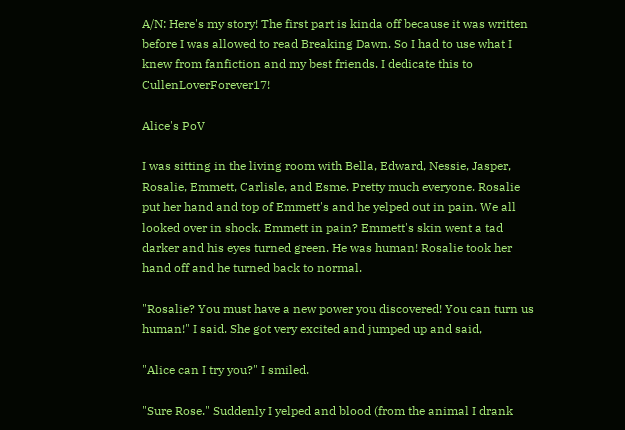A/N: Here's my story! The first part is kinda off because it was written before I was allowed to read Breaking Dawn. So I had to use what I knew from fanfiction and my best friends. I dedicate this to CullenLoverForever17!

Alice's PoV

I was sitting in the living room with Bella, Edward, Nessie, Jasper, Rosalie, Emmett, Carlisle, and Esme. Pretty much everyone. Rosalie put her hand and top of Emmett's and he yelped out in pain. We all looked over in shock. Emmett in pain? Emmett's skin went a tad darker and his eyes turned green. He was human! Rosalie took her hand off and he turned back to normal.

"Rosalie? You must have a new power you discovered! You can turn us human!" I said. She got very excited and jumped up and said,

"Alice can I try you?" I smiled.

"Sure Rose." Suddenly I yelped and blood (from the animal I drank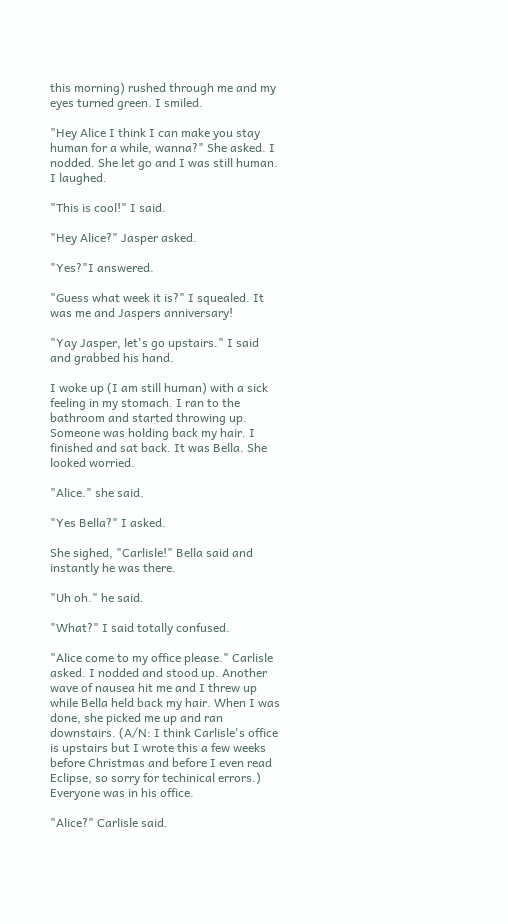this morning) rushed through me and my eyes turned green. I smiled.

"Hey Alice I think I can make you stay human for a while, wanna?" She asked. I nodded. She let go and I was still human. I laughed.

"This is cool!" I said.

"Hey Alice?" Jasper asked.

"Yes?"I answered.

"Guess what week it is?" I squealed. It was me and Jaspers anniversary!

"Yay Jasper, let's go upstairs." I said and grabbed his hand.

I woke up (I am still human) with a sick feeling in my stomach. I ran to the bathroom and started throwing up. Someone was holding back my hair. I finished and sat back. It was Bella. She looked worried.

"Alice." she said.

"Yes Bella?" I asked.

She sighed, "Carlisle!" Bella said and instantly he was there.

"Uh oh." he said.

"What?" I said totally confused.

"Alice come to my office please." Carlisle asked. I nodded and stood up. Another wave of nausea hit me and I threw up while Bella held back my hair. When I was done, she picked me up and ran downstairs. (A/N: I think Carlisle's office is upstairs but I wrote this a few weeks before Christmas and before I even read Eclipse, so sorry for techinical errors.) Everyone was in his office.

"Alice?" Carlisle said.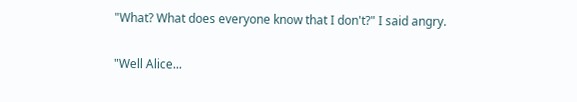"What? What does everyone know that I don't?" I said angry.

"Well Alice...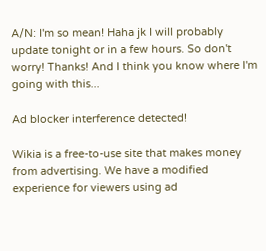A/N: I'm so mean! Haha jk I will probably update tonight or in a few hours. So don't worry! Thanks! And I think you know where I'm going with this...

Ad blocker interference detected!

Wikia is a free-to-use site that makes money from advertising. We have a modified experience for viewers using ad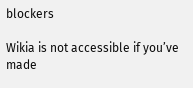blockers

Wikia is not accessible if you’ve made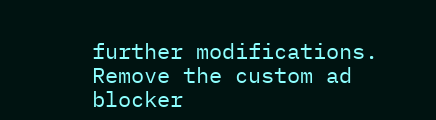further modifications. Remove the custom ad blocker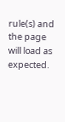rule(s) and the page will load as expected.